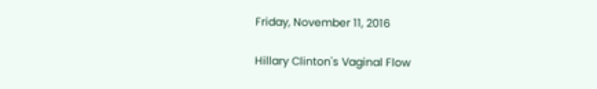Friday, November 11, 2016

Hillary Clinton's Vaginal Flow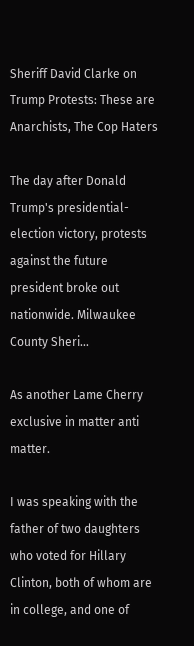Sheriff David Clarke on Trump Protests: These are Anarchists, The Cop Haters

The day after Donald Trump's presidential-election victory, protests against the future president broke out nationwide. Milwaukee County Sheri…

As another Lame Cherry exclusive in matter anti matter.

I was speaking with the father of two daughters who voted for Hillary Clinton, both of whom are in college, and one of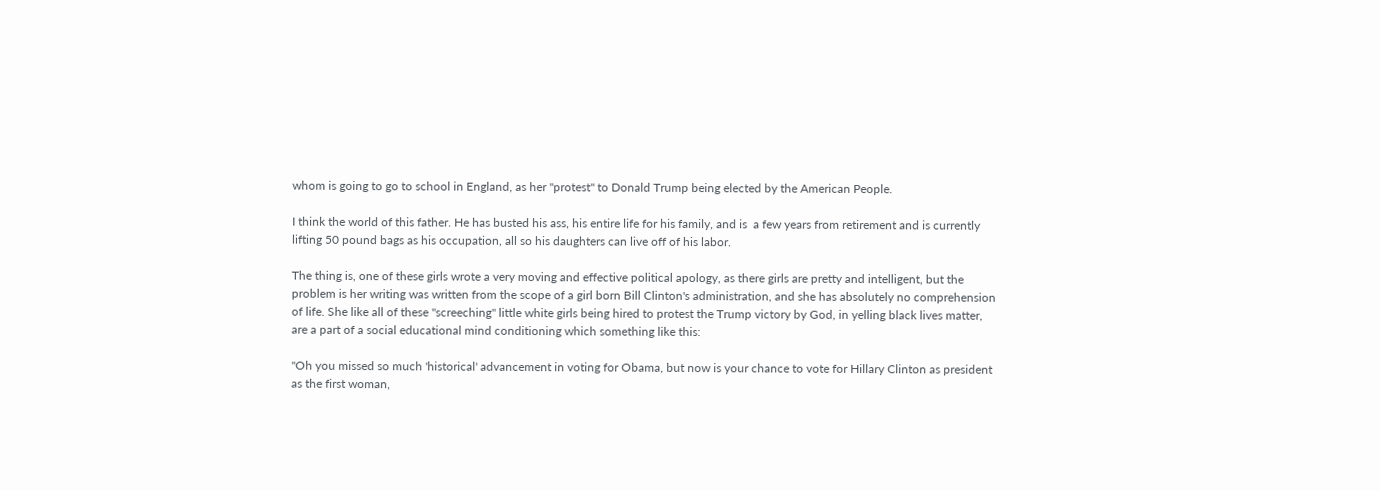whom is going to go to school in England, as her "protest" to Donald Trump being elected by the American People.

I think the world of this father. He has busted his ass, his entire life for his family, and is  a few years from retirement and is currently lifting 50 pound bags as his occupation, all so his daughters can live off of his labor.

The thing is, one of these girls wrote a very moving and effective political apology, as there girls are pretty and intelligent, but the problem is her writing was written from the scope of a girl born Bill Clinton's administration, and she has absolutely no comprehension of life. She like all of these "screeching" little white girls being hired to protest the Trump victory by God, in yelling black lives matter, are a part of a social educational mind conditioning which something like this:

"Oh you missed so much 'historical' advancement in voting for Obama, but now is your chance to vote for Hillary Clinton as president as the first woman,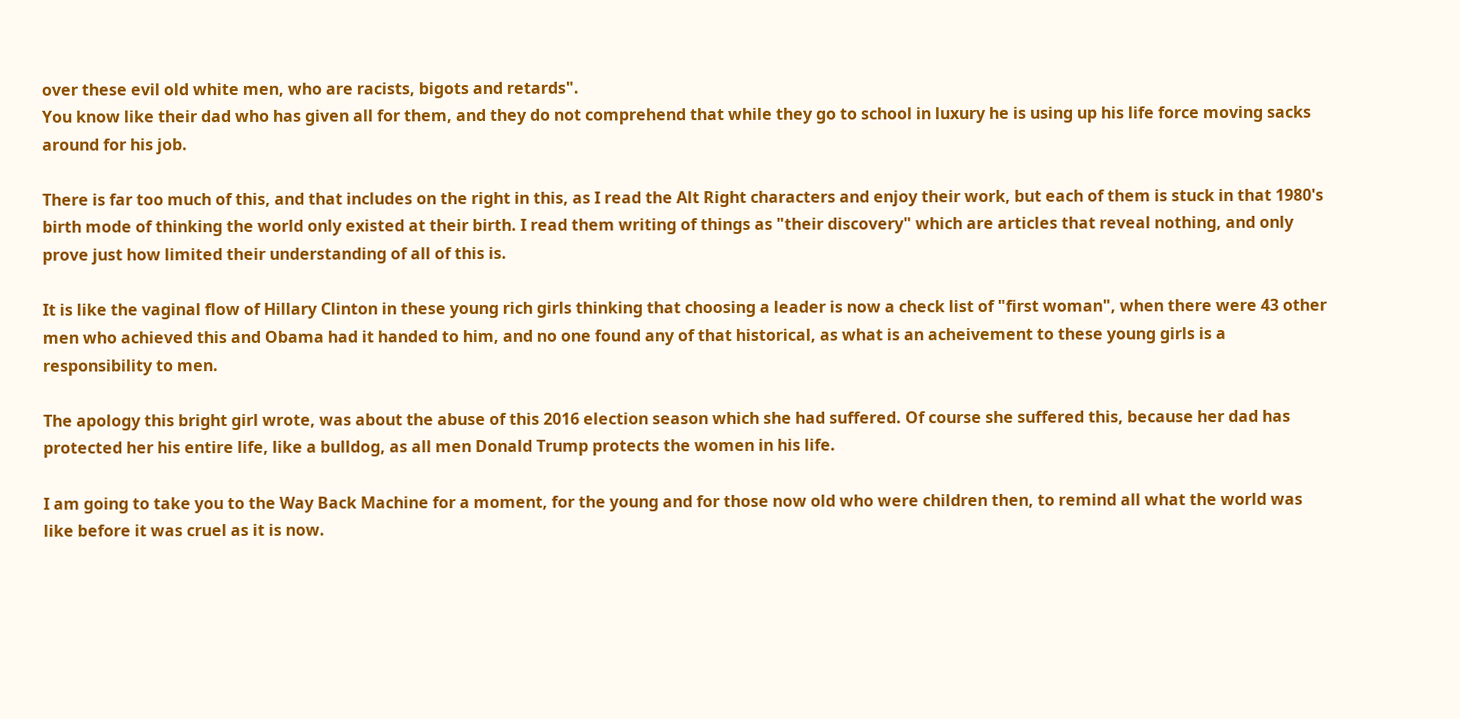over these evil old white men, who are racists, bigots and retards".
You know like their dad who has given all for them, and they do not comprehend that while they go to school in luxury he is using up his life force moving sacks around for his job.

There is far too much of this, and that includes on the right in this, as I read the Alt Right characters and enjoy their work, but each of them is stuck in that 1980's birth mode of thinking the world only existed at their birth. I read them writing of things as "their discovery" which are articles that reveal nothing, and only prove just how limited their understanding of all of this is.

It is like the vaginal flow of Hillary Clinton in these young rich girls thinking that choosing a leader is now a check list of "first woman", when there were 43 other men who achieved this and Obama had it handed to him, and no one found any of that historical, as what is an acheivement to these young girls is a responsibility to men.

The apology this bright girl wrote, was about the abuse of this 2016 election season which she had suffered. Of course she suffered this, because her dad has protected her his entire life, like a bulldog, as all men Donald Trump protects the women in his life.

I am going to take you to the Way Back Machine for a moment, for the young and for those now old who were children then, to remind all what the world was like before it was cruel as it is now.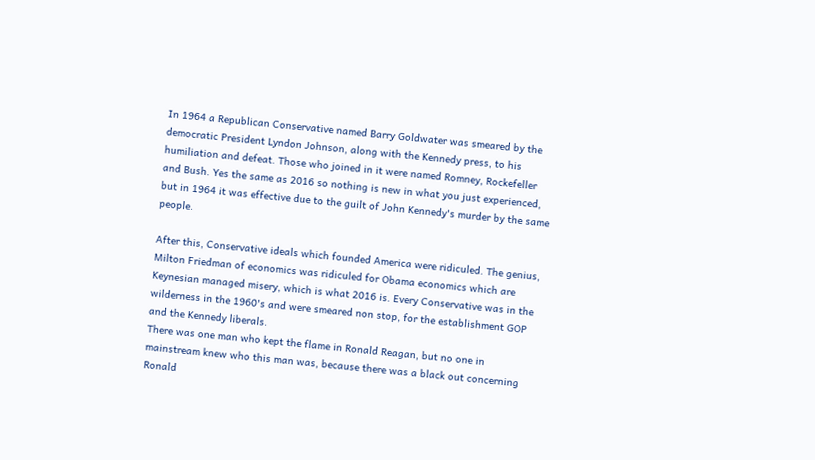In 1964 a Republican Conservative named Barry Goldwater was smeared by the democratic President Lyndon Johnson, along with the Kennedy press, to his humiliation and defeat. Those who joined in it were named Romney, Rockefeller and Bush. Yes the same as 2016 so nothing is new in what you just experienced, but in 1964 it was effective due to the guilt of John Kennedy's murder by the same people.

After this, Conservative ideals which founded America were ridiculed. The genius, Milton Friedman of economics was ridiculed for Obama economics which are Keynesian managed misery, which is what 2016 is. Every Conservative was in the wilderness in the 1960's and were smeared non stop, for the establishment GOP and the Kennedy liberals.
There was one man who kept the flame in Ronald Reagan, but no one in mainstream knew who this man was, because there was a black out concerning Ronald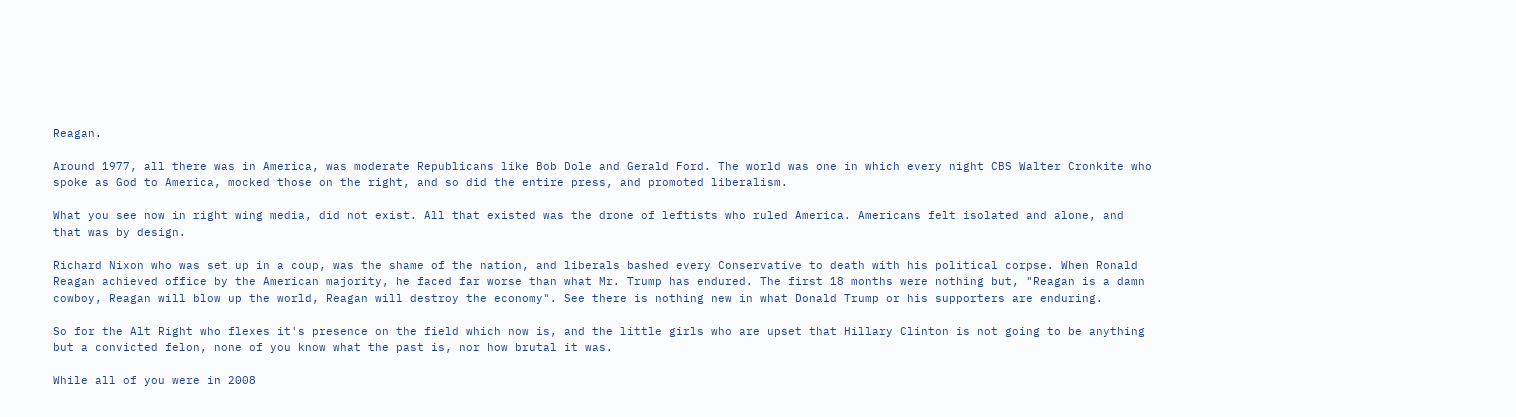Reagan.

Around 1977, all there was in America, was moderate Republicans like Bob Dole and Gerald Ford. The world was one in which every night CBS Walter Cronkite who spoke as God to America, mocked those on the right, and so did the entire press, and promoted liberalism.

What you see now in right wing media, did not exist. All that existed was the drone of leftists who ruled America. Americans felt isolated and alone, and that was by design.

Richard Nixon who was set up in a coup, was the shame of the nation, and liberals bashed every Conservative to death with his political corpse. When Ronald Reagan achieved office by the American majority, he faced far worse than what Mr. Trump has endured. The first 18 months were nothing but, "Reagan is a damn cowboy, Reagan will blow up the world, Reagan will destroy the economy". See there is nothing new in what Donald Trump or his supporters are enduring.

So for the Alt Right who flexes it's presence on the field which now is, and the little girls who are upset that Hillary Clinton is not going to be anything but a convicted felon, none of you know what the past is, nor how brutal it was.

While all of you were in 2008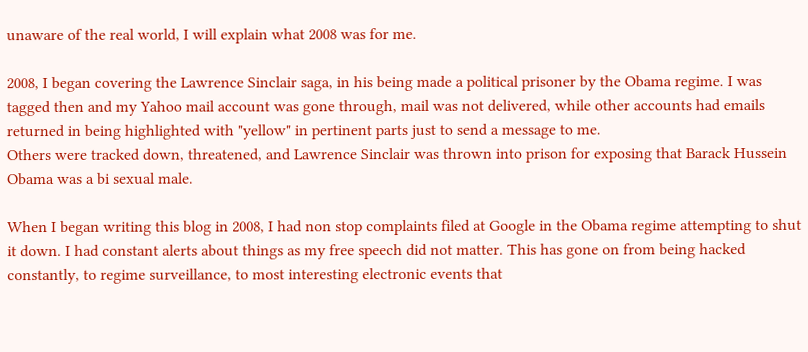unaware of the real world, I will explain what 2008 was for me.

2008, I began covering the Lawrence Sinclair saga, in his being made a political prisoner by the Obama regime. I was tagged then and my Yahoo mail account was gone through, mail was not delivered, while other accounts had emails returned in being highlighted with "yellow" in pertinent parts just to send a message to me.
Others were tracked down, threatened, and Lawrence Sinclair was thrown into prison for exposing that Barack Hussein Obama was a bi sexual male.

When I began writing this blog in 2008, I had non stop complaints filed at Google in the Obama regime attempting to shut it down. I had constant alerts about things as my free speech did not matter. This has gone on from being hacked constantly, to regime surveillance, to most interesting electronic events that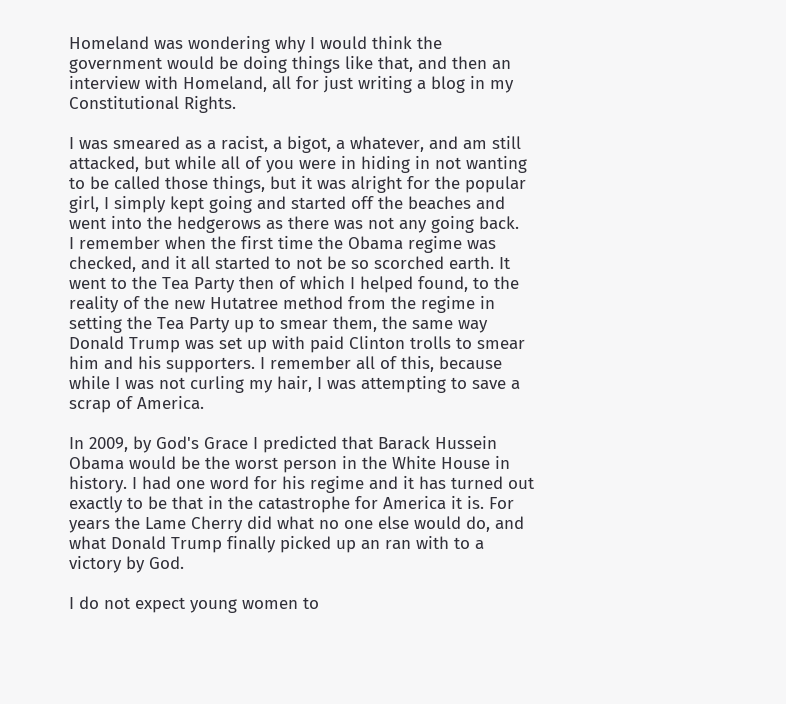Homeland was wondering why I would think the government would be doing things like that, and then an interview with Homeland, all for just writing a blog in my Constitutional Rights.

I was smeared as a racist, a bigot, a whatever, and am still attacked, but while all of you were in hiding in not wanting to be called those things, but it was alright for the popular girl, I simply kept going and started off the beaches and went into the hedgerows as there was not any going back.
I remember when the first time the Obama regime was checked, and it all started to not be so scorched earth. It went to the Tea Party then of which I helped found, to the reality of the new Hutatree method from the regime in setting the Tea Party up to smear them, the same way Donald Trump was set up with paid Clinton trolls to smear him and his supporters. I remember all of this, because while I was not curling my hair, I was attempting to save a scrap of America.

In 2009, by God's Grace I predicted that Barack Hussein Obama would be the worst person in the White House in history. I had one word for his regime and it has turned out exactly to be that in the catastrophe for America it is. For years the Lame Cherry did what no one else would do, and what Donald Trump finally picked up an ran with to a victory by God.

I do not expect young women to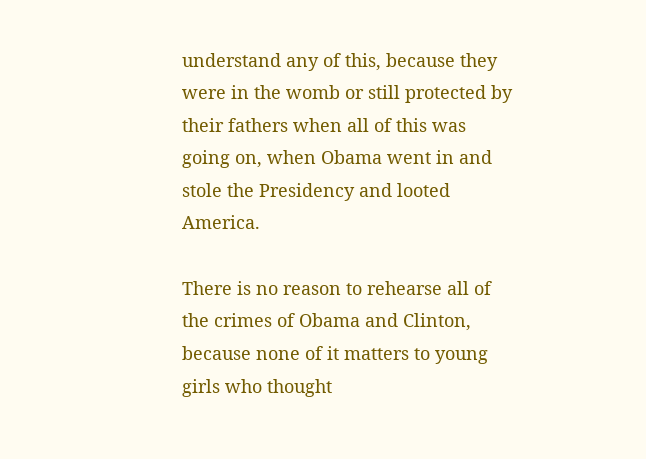understand any of this, because they were in the womb or still protected by their fathers when all of this was going on, when Obama went in and stole the Presidency and looted America.

There is no reason to rehearse all of the crimes of Obama and Clinton, because none of it matters to young girls who thought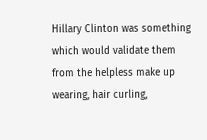Hillary Clinton was something which would validate them from the helpless make up wearing, hair curling,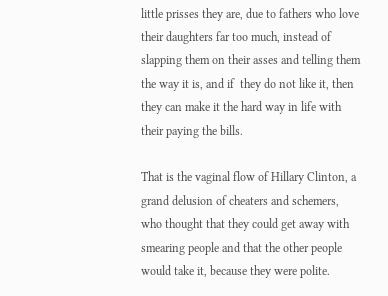little prisses they are, due to fathers who love their daughters far too much, instead of slapping them on their asses and telling them the way it is, and if  they do not like it, then they can make it the hard way in life with their paying the bills.

That is the vaginal flow of Hillary Clinton, a grand delusion of cheaters and schemers, who thought that they could get away with smearing people and that the other people would take it, because they were polite.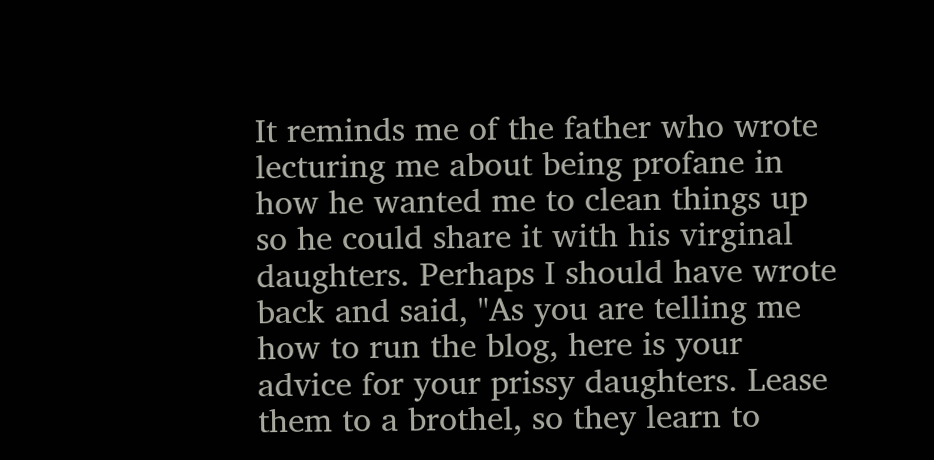It reminds me of the father who wrote lecturing me about being profane in how he wanted me to clean things up so he could share it with his virginal daughters. Perhaps I should have wrote back and said, "As you are telling me how to run the blog, here is your advice for your prissy daughters. Lease them to a brothel, so they learn to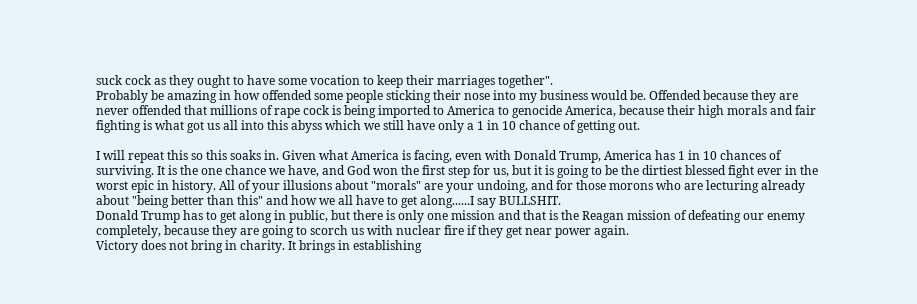suck cock as they ought to have some vocation to keep their marriages together".
Probably be amazing in how offended some people sticking their nose into my business would be. Offended because they are never offended that millions of rape cock is being imported to America to genocide America, because their high morals and fair fighting is what got us all into this abyss which we still have only a 1 in 10 chance of getting out.

I will repeat this so this soaks in. Given what America is facing, even with Donald Trump, America has 1 in 10 chances of surviving. It is the one chance we have, and God won the first step for us, but it is going to be the dirtiest blessed fight ever in the worst epic in history. All of your illusions about "morals" are your undoing, and for those morons who are lecturing already about "being better than this" and how we all have to get along......I say BULLSHIT.
Donald Trump has to get along in public, but there is only one mission and that is the Reagan mission of defeating our enemy completely, because they are going to scorch us with nuclear fire if they get near power again.
Victory does not bring in charity. It brings in establishing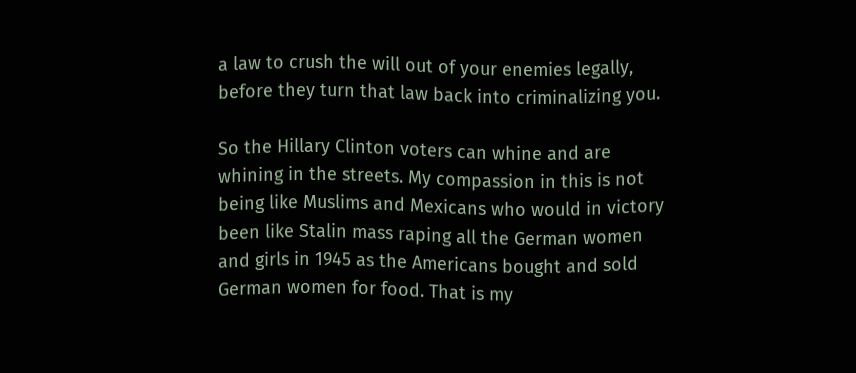a law to crush the will out of your enemies legally, before they turn that law back into criminalizing you.

So the Hillary Clinton voters can whine and are whining in the streets. My compassion in this is not being like Muslims and Mexicans who would in victory been like Stalin mass raping all the German women and girls in 1945 as the Americans bought and sold German women for food. That is my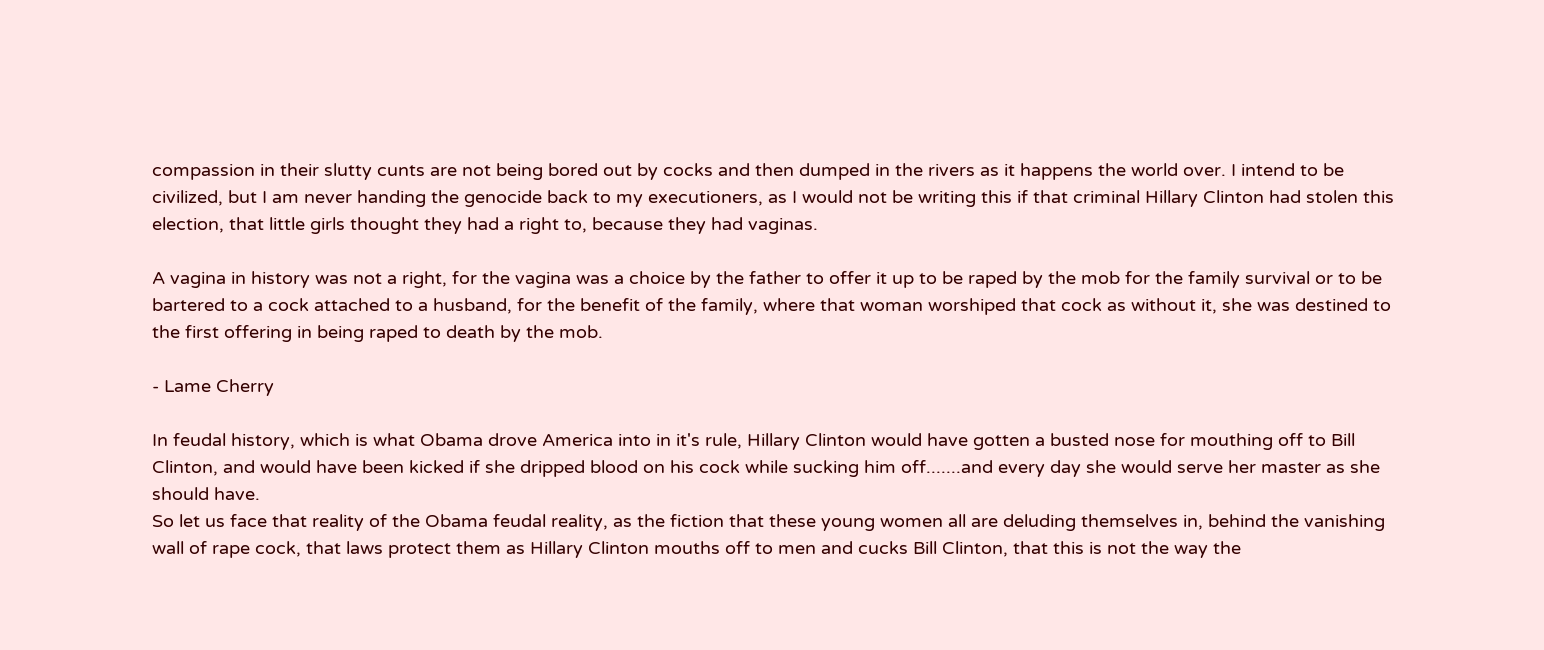compassion in their slutty cunts are not being bored out by cocks and then dumped in the rivers as it happens the world over. I intend to be civilized, but I am never handing the genocide back to my executioners, as I would not be writing this if that criminal Hillary Clinton had stolen this election, that little girls thought they had a right to, because they had vaginas.

A vagina in history was not a right, for the vagina was a choice by the father to offer it up to be raped by the mob for the family survival or to be bartered to a cock attached to a husband, for the benefit of the family, where that woman worshiped that cock as without it, she was destined to the first offering in being raped to death by the mob.

- Lame Cherry

In feudal history, which is what Obama drove America into in it's rule, Hillary Clinton would have gotten a busted nose for mouthing off to Bill Clinton, and would have been kicked if she dripped blood on his cock while sucking him off.......and every day she would serve her master as she should have.
So let us face that reality of the Obama feudal reality, as the fiction that these young women all are deluding themselves in, behind the vanishing wall of rape cock, that laws protect them as Hillary Clinton mouths off to men and cucks Bill Clinton, that this is not the way the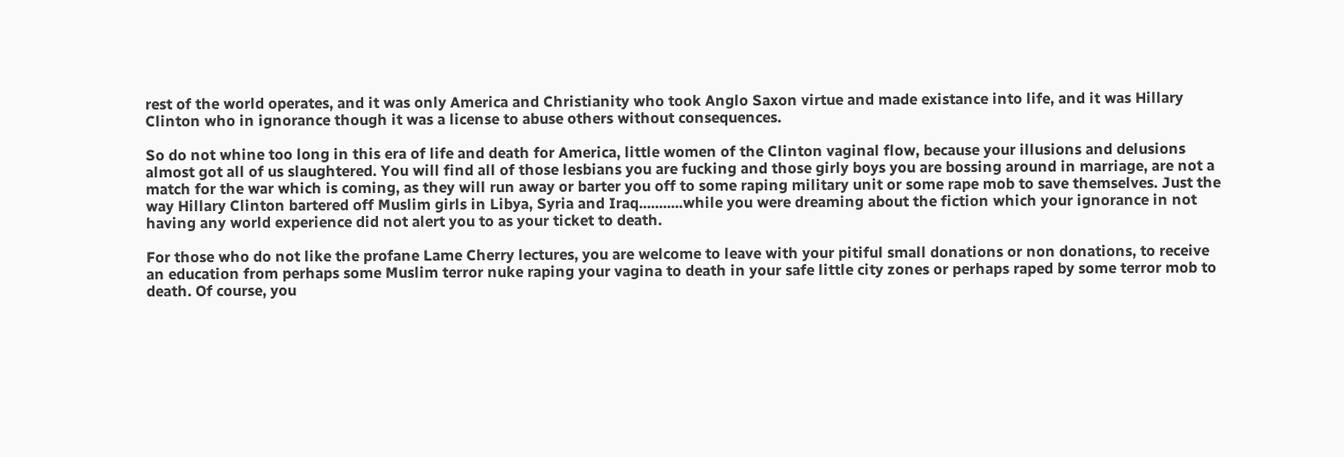rest of the world operates, and it was only America and Christianity who took Anglo Saxon virtue and made existance into life, and it was Hillary Clinton who in ignorance though it was a license to abuse others without consequences.

So do not whine too long in this era of life and death for America, little women of the Clinton vaginal flow, because your illusions and delusions almost got all of us slaughtered. You will find all of those lesbians you are fucking and those girly boys you are bossing around in marriage, are not a match for the war which is coming, as they will run away or barter you off to some raping military unit or some rape mob to save themselves. Just the way Hillary Clinton bartered off Muslim girls in Libya, Syria and Iraq...........while you were dreaming about the fiction which your ignorance in not having any world experience did not alert you to as your ticket to death.

For those who do not like the profane Lame Cherry lectures, you are welcome to leave with your pitiful small donations or non donations, to receive an education from perhaps some Muslim terror nuke raping your vagina to death in your safe little city zones or perhaps raped by some terror mob to death. Of course, you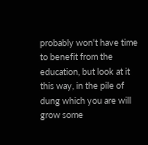probably won't have time to benefit from the education, but look at it this way, in the pile of dung which you are will grow some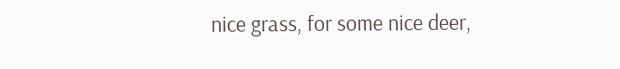nice grass, for some nice deer,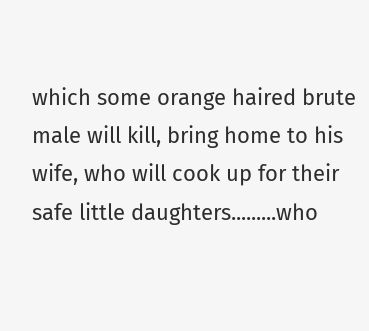which some orange haired brute male will kill, bring home to his wife, who will cook up for their safe little daughters.........who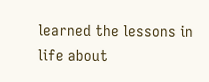learned the lessons in life about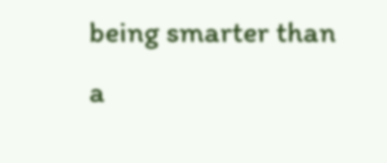being smarter than a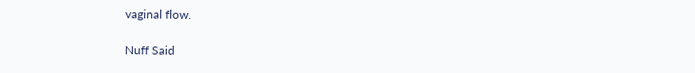vaginal flow.

Nuff Said